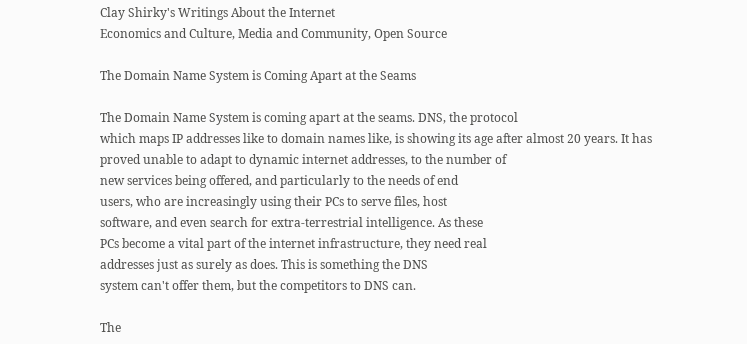Clay Shirky's Writings About the Internet
Economics and Culture, Media and Community, Open Source

The Domain Name System is Coming Apart at the Seams

The Domain Name System is coming apart at the seams. DNS, the protocol
which maps IP addresses like to domain names like, is showing its age after almost 20 years. It has
proved unable to adapt to dynamic internet addresses, to the number of
new services being offered, and particularly to the needs of end
users, who are increasingly using their PCs to serve files, host
software, and even search for extra-terrestrial intelligence. As these
PCs become a vital part of the internet infrastructure, they need real
addresses just as surely as does. This is something the DNS
system can't offer them, but the competitors to DNS can.

The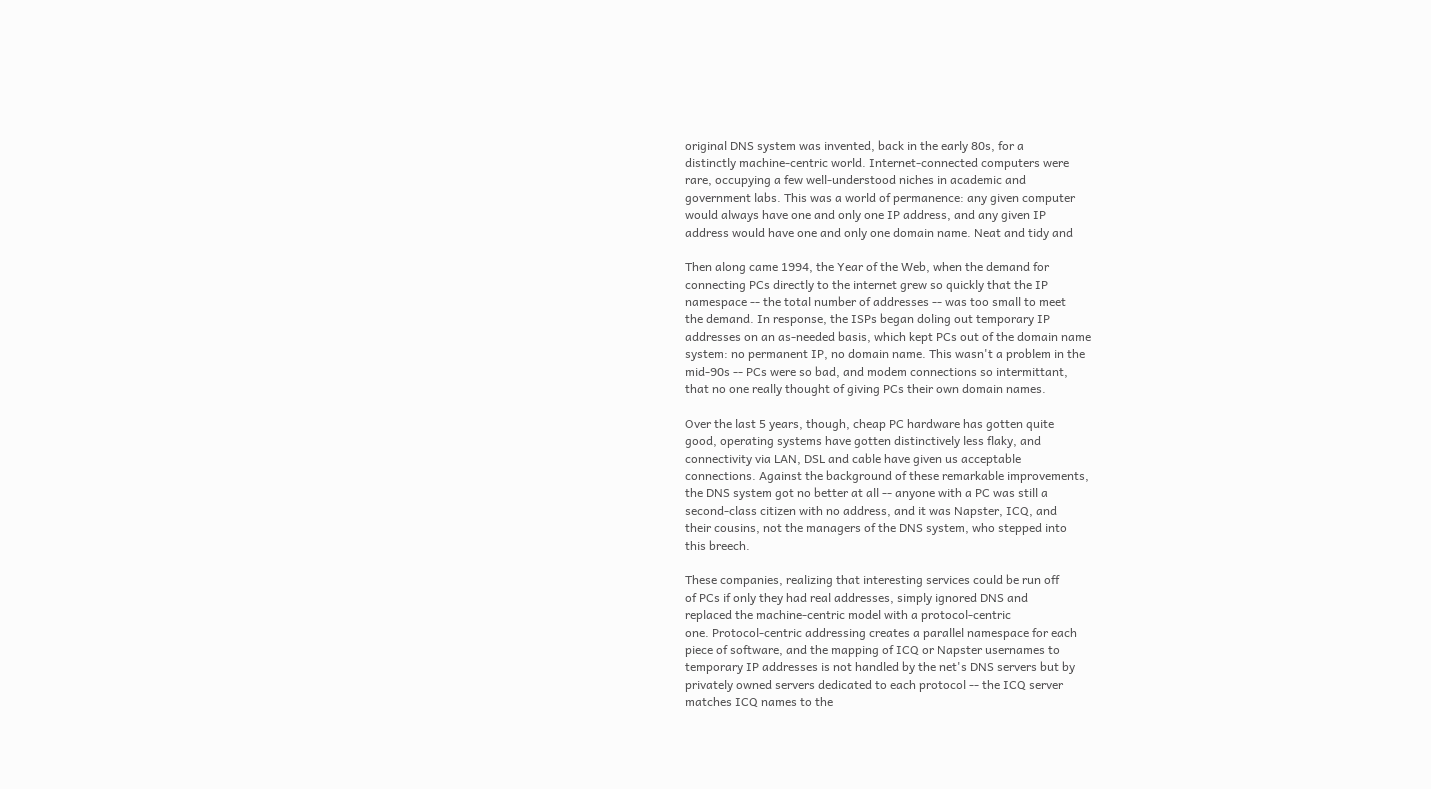original DNS system was invented, back in the early 80s, for a
distinctly machine-centric world. Internet-connected computers were
rare, occupying a few well-understood niches in academic and
government labs. This was a world of permanence: any given computer
would always have one and only one IP address, and any given IP
address would have one and only one domain name. Neat and tidy and

Then along came 1994, the Year of the Web, when the demand for
connecting PCs directly to the internet grew so quickly that the IP
namespace -- the total number of addresses -- was too small to meet
the demand. In response, the ISPs began doling out temporary IP
addresses on an as-needed basis, which kept PCs out of the domain name
system: no permanent IP, no domain name. This wasn't a problem in the
mid-90s -- PCs were so bad, and modem connections so intermittant,
that no one really thought of giving PCs their own domain names.

Over the last 5 years, though, cheap PC hardware has gotten quite
good, operating systems have gotten distinctively less flaky, and
connectivity via LAN, DSL and cable have given us acceptable
connections. Against the background of these remarkable improvements,
the DNS system got no better at all -- anyone with a PC was still a
second-class citizen with no address, and it was Napster, ICQ, and
their cousins, not the managers of the DNS system, who stepped into
this breech.

These companies, realizing that interesting services could be run off
of PCs if only they had real addresses, simply ignored DNS and
replaced the machine-centric model with a protocol-centric
one. Protocol-centric addressing creates a parallel namespace for each
piece of software, and the mapping of ICQ or Napster usernames to
temporary IP addresses is not handled by the net's DNS servers but by
privately owned servers dedicated to each protocol -- the ICQ server
matches ICQ names to the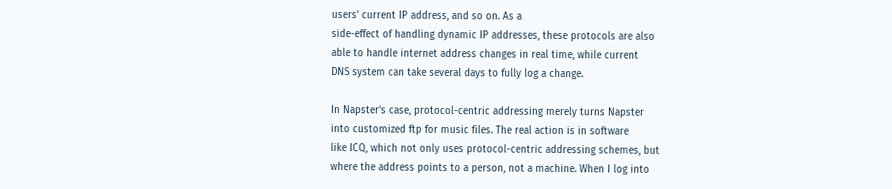users' current IP address, and so on. As a
side-effect of handling dynamic IP addresses, these protocols are also
able to handle internet address changes in real time, while current
DNS system can take several days to fully log a change.

In Napster's case, protocol-centric addressing merely turns Napster
into customized ftp for music files. The real action is in software
like ICQ, which not only uses protocol-centric addressing schemes, but
where the address points to a person, not a machine. When I log into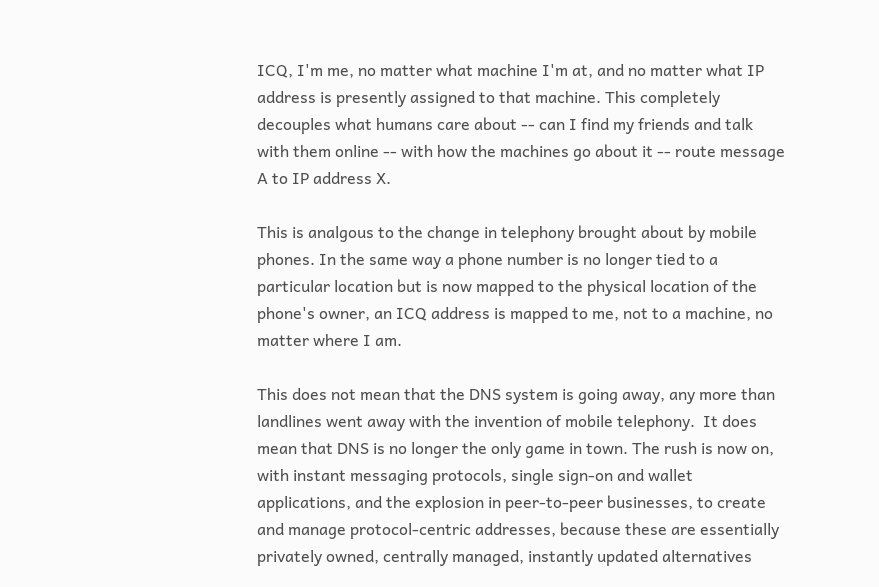ICQ, I'm me, no matter what machine I'm at, and no matter what IP
address is presently assigned to that machine. This completely
decouples what humans care about -- can I find my friends and talk
with them online -- with how the machines go about it -- route message
A to IP address X.

This is analgous to the change in telephony brought about by mobile
phones. In the same way a phone number is no longer tied to a
particular location but is now mapped to the physical location of the
phone's owner, an ICQ address is mapped to me, not to a machine, no
matter where I am.

This does not mean that the DNS system is going away, any more than
landlines went away with the invention of mobile telephony.  It does
mean that DNS is no longer the only game in town. The rush is now on,
with instant messaging protocols, single sign-on and wallet
applications, and the explosion in peer-to-peer businesses, to create
and manage protocol-centric addresses, because these are essentially
privately owned, centrally managed, instantly updated alternatives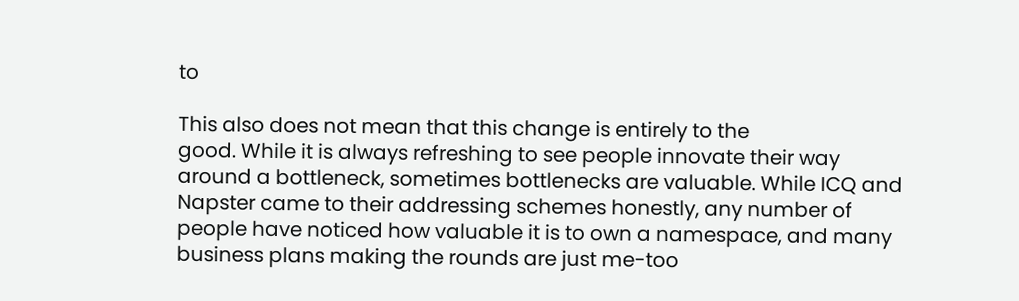to

This also does not mean that this change is entirely to the
good. While it is always refreshing to see people innovate their way
around a bottleneck, sometimes bottlenecks are valuable. While ICQ and
Napster came to their addressing schemes honestly, any number of
people have noticed how valuable it is to own a namespace, and many
business plans making the rounds are just me-too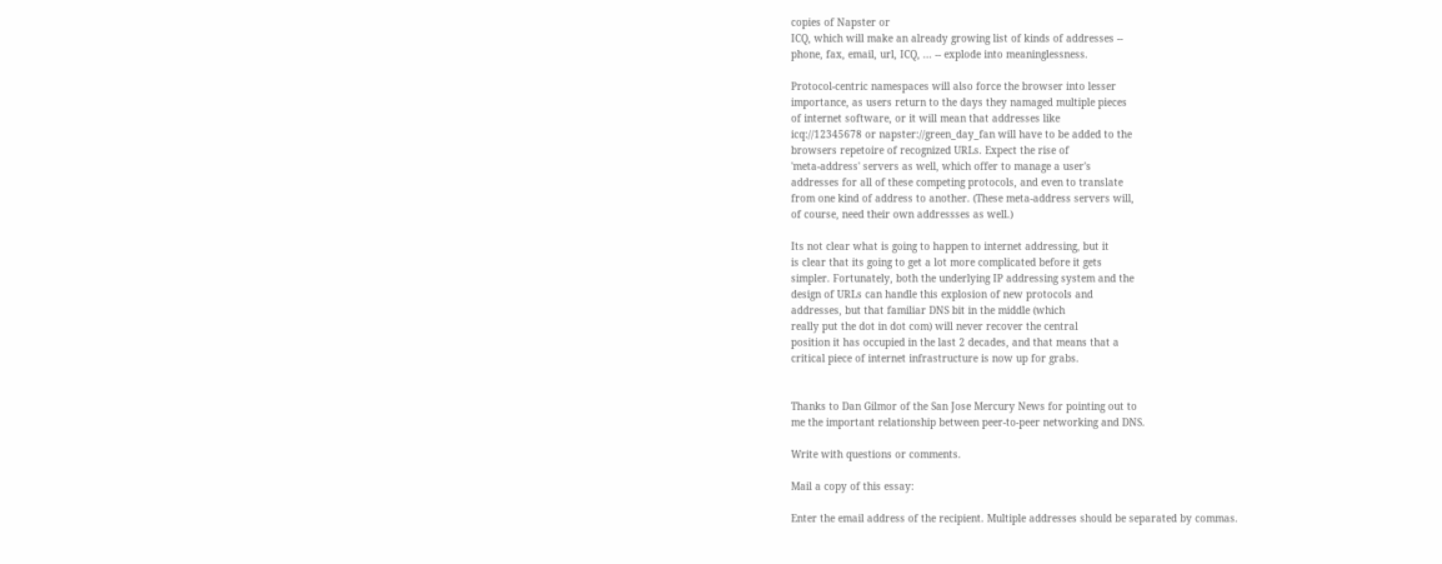copies of Napster or
ICQ, which will make an already growing list of kinds of addresses --
phone, fax, email, url, ICQ, ... -- explode into meaninglessness.

Protocol-centric namespaces will also force the browser into lesser
importance, as users return to the days they namaged multiple pieces
of internet software, or it will mean that addresses like
icq://12345678 or napster://green_day_fan will have to be added to the
browsers repetoire of recognized URLs. Expect the rise of
'meta-address' servers as well, which offer to manage a user's
addresses for all of these competing protocols, and even to translate
from one kind of address to another. (These meta-address servers will,
of course, need their own addressses as well.)

Its not clear what is going to happen to internet addressing, but it
is clear that its going to get a lot more complicated before it gets
simpler. Fortunately, both the underlying IP addressing system and the
design of URLs can handle this explosion of new protocols and
addresses, but that familiar DNS bit in the middle (which
really put the dot in dot com) will never recover the central
position it has occupied in the last 2 decades, and that means that a
critical piece of internet infrastructure is now up for grabs.


Thanks to Dan Gilmor of the San Jose Mercury News for pointing out to
me the important relationship between peer-to-peer networking and DNS.

Write with questions or comments.

Mail a copy of this essay:

Enter the email address of the recipient. Multiple addresses should be separated by commas.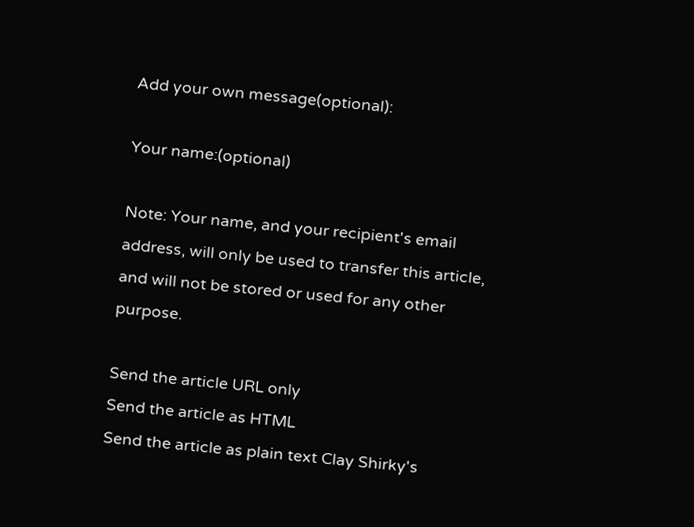Add your own message(optional):

Your name:(optional)

Note: Your name, and your recipient's email address, will only be used to transfer this article, and will not be stored or used for any other purpose.

Send the article URL only
Send the article as HTML
Send the article as plain text Clay Shirky's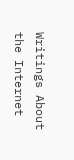Writings About the Internet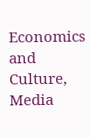Economics and Culture, Media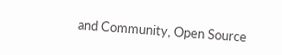and Community, Open Source